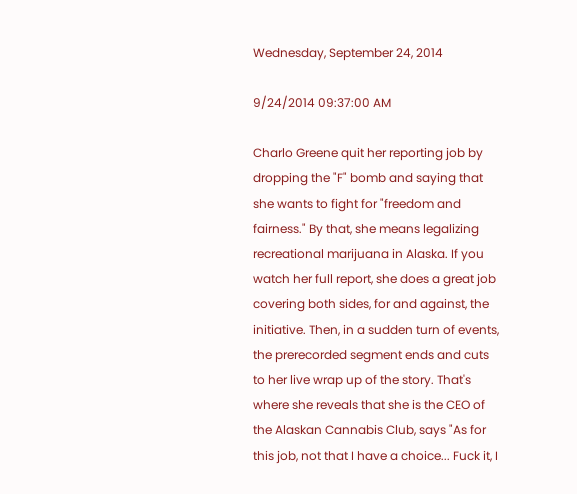Wednesday, September 24, 2014

9/24/2014 09:37:00 AM

Charlo Greene quit her reporting job by dropping the "F" bomb and saying that she wants to fight for "freedom and fairness." By that, she means legalizing recreational marijuana in Alaska. If you watch her full report, she does a great job covering both sides, for and against, the initiative. Then, in a sudden turn of events, the prerecorded segment ends and cuts to her live wrap up of the story. That's where she reveals that she is the CEO of the Alaskan Cannabis Club, says "As for this job, not that I have a choice... Fuck it, I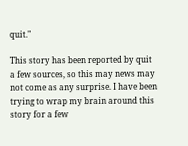quit."

This story has been reported by quit a few sources, so this may news may not come as any surprise. I have been trying to wrap my brain around this story for a few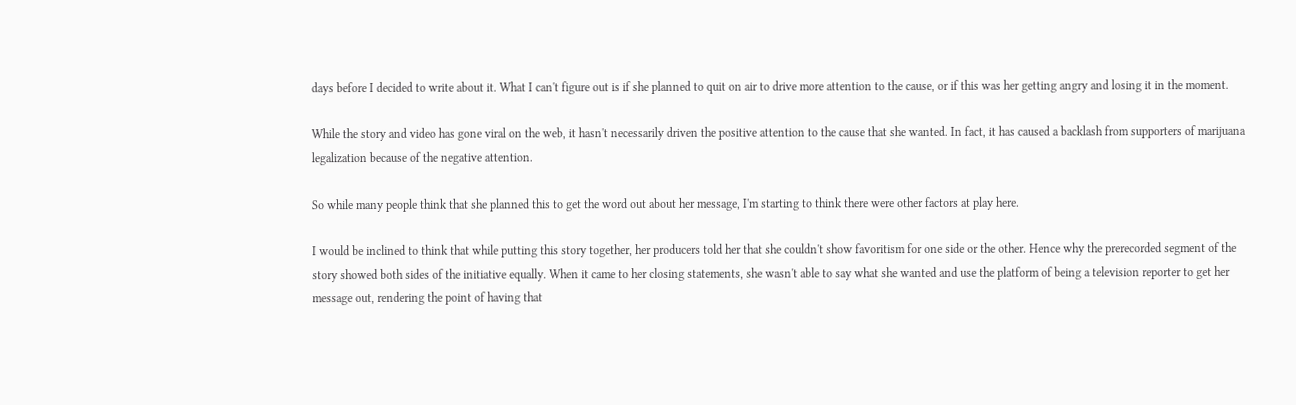days before I decided to write about it. What I can't figure out is if she planned to quit on air to drive more attention to the cause, or if this was her getting angry and losing it in the moment.

While the story and video has gone viral on the web, it hasn't necessarily driven the positive attention to the cause that she wanted. In fact, it has caused a backlash from supporters of marijuana legalization because of the negative attention.

So while many people think that she planned this to get the word out about her message, I'm starting to think there were other factors at play here.

I would be inclined to think that while putting this story together, her producers told her that she couldn't show favoritism for one side or the other. Hence why the prerecorded segment of the story showed both sides of the initiative equally. When it came to her closing statements, she wasn't able to say what she wanted and use the platform of being a television reporter to get her message out, rendering the point of having that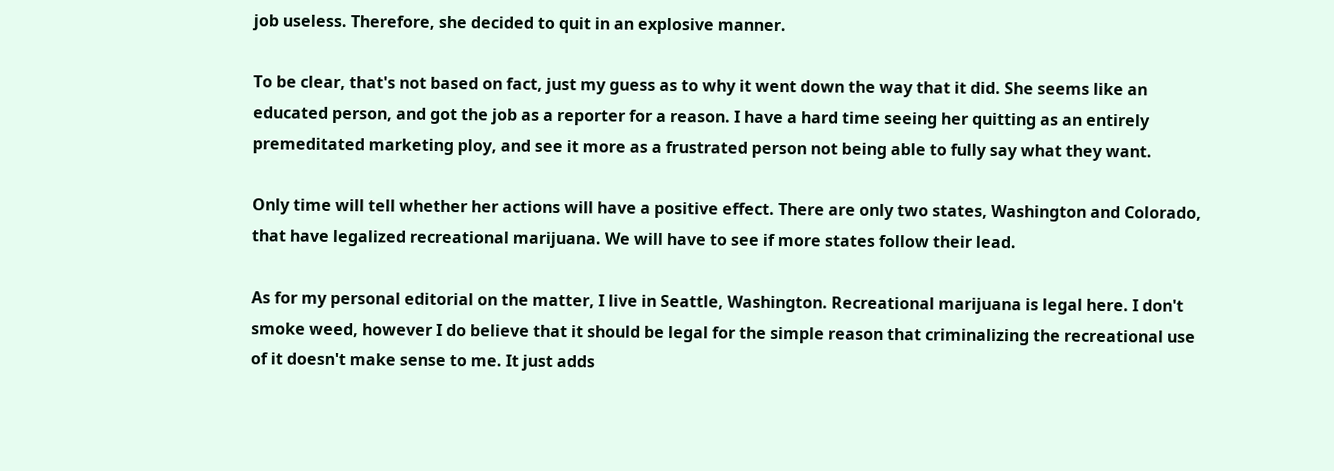job useless. Therefore, she decided to quit in an explosive manner.

To be clear, that's not based on fact, just my guess as to why it went down the way that it did. She seems like an educated person, and got the job as a reporter for a reason. I have a hard time seeing her quitting as an entirely premeditated marketing ploy, and see it more as a frustrated person not being able to fully say what they want.

Only time will tell whether her actions will have a positive effect. There are only two states, Washington and Colorado, that have legalized recreational marijuana. We will have to see if more states follow their lead.

As for my personal editorial on the matter, I live in Seattle, Washington. Recreational marijuana is legal here. I don't smoke weed, however I do believe that it should be legal for the simple reason that criminalizing the recreational use of it doesn't make sense to me. It just adds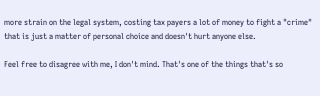more strain on the legal system, costing tax payers a lot of money to fight a "crime" that is just a matter of personal choice and doesn't hurt anyone else.

Feel free to disagree with me, I don't mind. That's one of the things that's so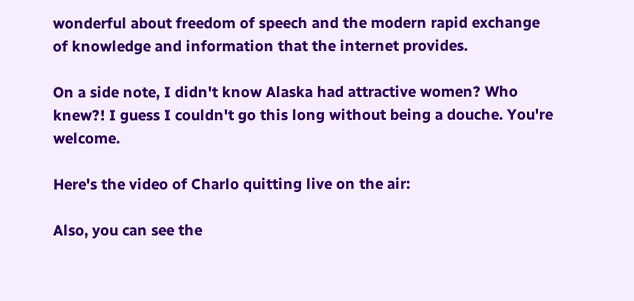wonderful about freedom of speech and the modern rapid exchange of knowledge and information that the internet provides.

On a side note, I didn't know Alaska had attractive women? Who knew?! I guess I couldn't go this long without being a douche. You're welcome.

Here's the video of Charlo quitting live on the air:

Also, you can see the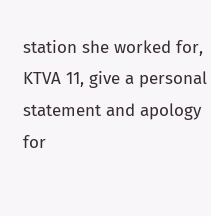station she worked for, KTVA 11, give a personal statement and apology for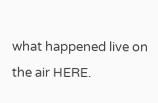what happened live on the air HERE.